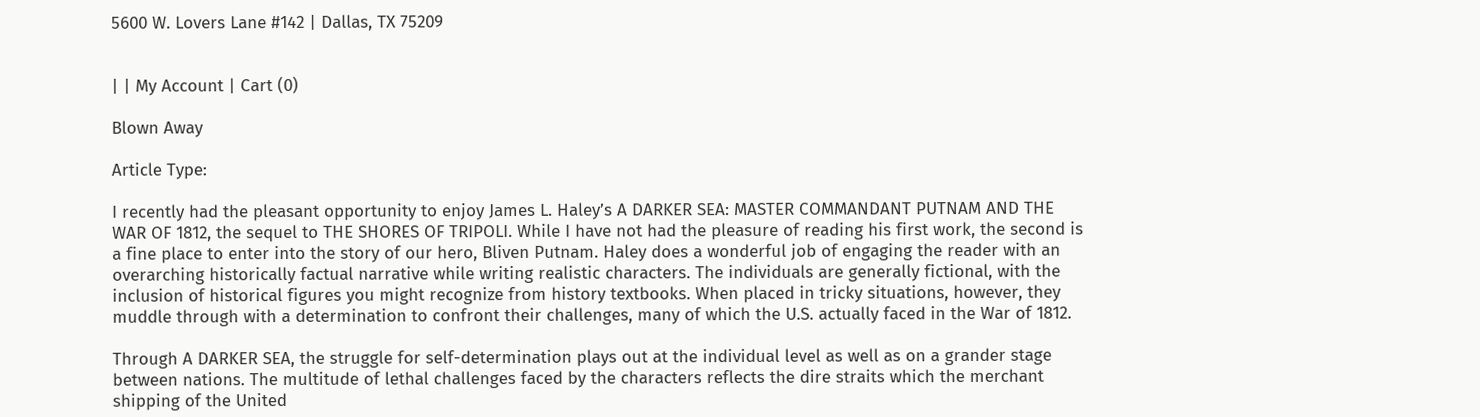5600 W. Lovers Lane #142 | Dallas, TX 75209


| | My Account | Cart (0)

Blown Away

Article Type:

I recently had the pleasant opportunity to enjoy James L. Haley’s A DARKER SEA: MASTER COMMANDANT PUTNAM AND THE WAR OF 1812, the sequel to THE SHORES OF TRIPOLI. While I have not had the pleasure of reading his first work, the second is a fine place to enter into the story of our hero, Bliven Putnam. Haley does a wonderful job of engaging the reader with an overarching historically factual narrative while writing realistic characters. The individuals are generally fictional, with the inclusion of historical figures you might recognize from history textbooks. When placed in tricky situations, however, they muddle through with a determination to confront their challenges, many of which the U.S. actually faced in the War of 1812.

Through A DARKER SEA, the struggle for self-determination plays out at the individual level as well as on a grander stage between nations. The multitude of lethal challenges faced by the characters reflects the dire straits which the merchant shipping of the United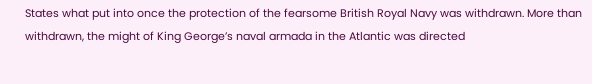States what put into once the protection of the fearsome British Royal Navy was withdrawn. More than withdrawn, the might of King George’s naval armada in the Atlantic was directed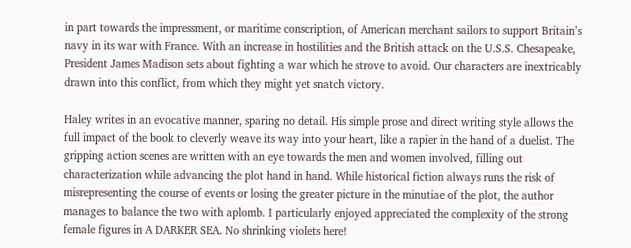in part towards the impressment, or maritime conscription, of American merchant sailors to support Britain’s navy in its war with France. With an increase in hostilities and the British attack on the U.S.S. Chesapeake, President James Madison sets about fighting a war which he strove to avoid. Our characters are inextricably drawn into this conflict, from which they might yet snatch victory.

Haley writes in an evocative manner, sparing no detail. His simple prose and direct writing style allows the full impact of the book to cleverly weave its way into your heart, like a rapier in the hand of a duelist. The gripping action scenes are written with an eye towards the men and women involved, filling out characterization while advancing the plot hand in hand. While historical fiction always runs the risk of misrepresenting the course of events or losing the greater picture in the minutiae of the plot, the author manages to balance the two with aplomb. I particularly enjoyed appreciated the complexity of the strong female figures in A DARKER SEA. No shrinking violets here!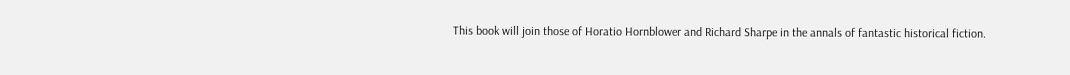This book will join those of Horatio Hornblower and Richard Sharpe in the annals of fantastic historical fiction.